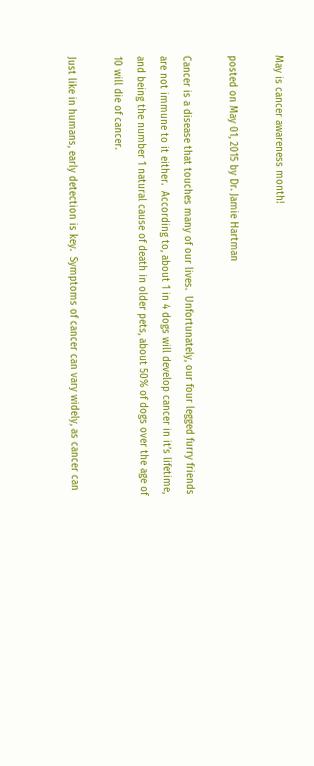May is cancer awareness month!

posted on May 01, 2015 by Dr. Jamie Hartman

Cancer is a disease that touches many of our lives.  Unfortunately, our four legged furry friends are not immune to it either.  According to, about 1 in 4 dogs will develop cancer in it’s lifetime, and being the number 1 natural cause of death in older pets, about 50% of dogs over the age of 10 will die of cancer.

Just like in humans, early detection is key.  Symptoms of cancer can vary widely, as cancer can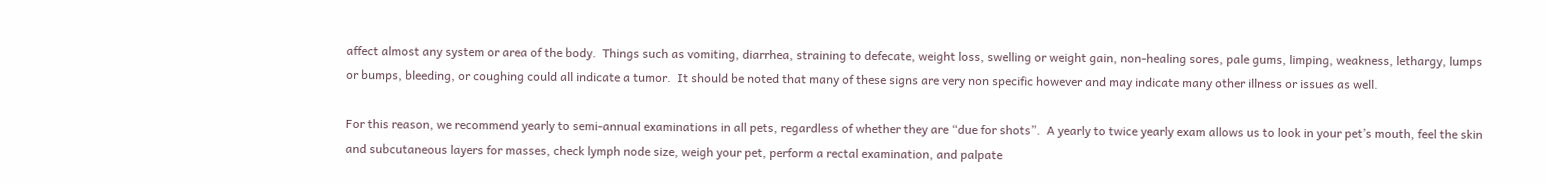affect almost any system or area of the body.  Things such as vomiting, diarrhea, straining to defecate, weight loss, swelling or weight gain, non-healing sores, pale gums, limping, weakness, lethargy, lumps or bumps, bleeding, or coughing could all indicate a tumor.  It should be noted that many of these signs are very non specific however and may indicate many other illness or issues as well.

For this reason, we recommend yearly to semi-annual examinations in all pets, regardless of whether they are “due for shots”.  A yearly to twice yearly exam allows us to look in your pet’s mouth, feel the skin and subcutaneous layers for masses, check lymph node size, weigh your pet, perform a rectal examination, and palpate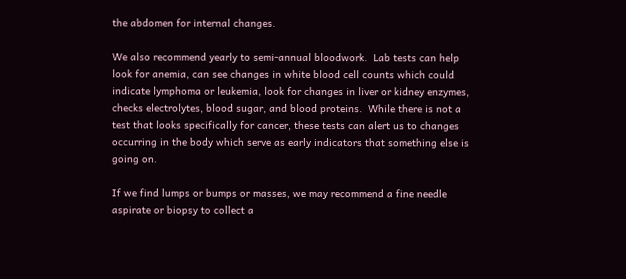the abdomen for internal changes.

We also recommend yearly to semi-annual bloodwork.  Lab tests can help look for anemia, can see changes in white blood cell counts which could indicate lymphoma or leukemia, look for changes in liver or kidney enzymes, checks electrolytes, blood sugar, and blood proteins.  While there is not a test that looks specifically for cancer, these tests can alert us to changes occurring in the body which serve as early indicators that something else is going on.

If we find lumps or bumps or masses, we may recommend a fine needle aspirate or biopsy to collect a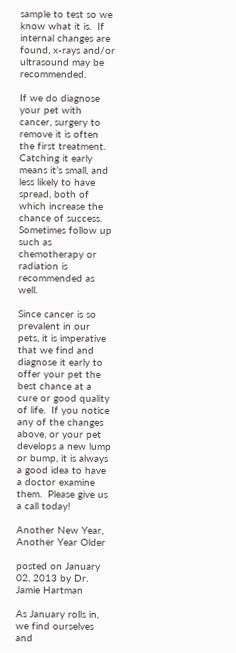sample to test so we know what it is.  If internal changes are found, x-rays and/or ultrasound may be recommended.

If we do diagnose your pet with cancer, surgery to remove it is often the first treatment.  Catching it early means it’s small, and less likely to have spread, both of which increase the chance of success.  Sometimes follow up such as chemotherapy or radiation is recommended as well.

Since cancer is so prevalent in our pets, it is imperative that we find and diagnose it early to offer your pet the best chance at a cure or good quality of life.  If you notice any of the changes above, or your pet develops a new lump or bump, it is always a good idea to have a doctor examine them.  Please give us a call today!

Another New Year, Another Year Older

posted on January 02, 2013 by Dr. Jamie Hartman

As January rolls in, we find ourselves and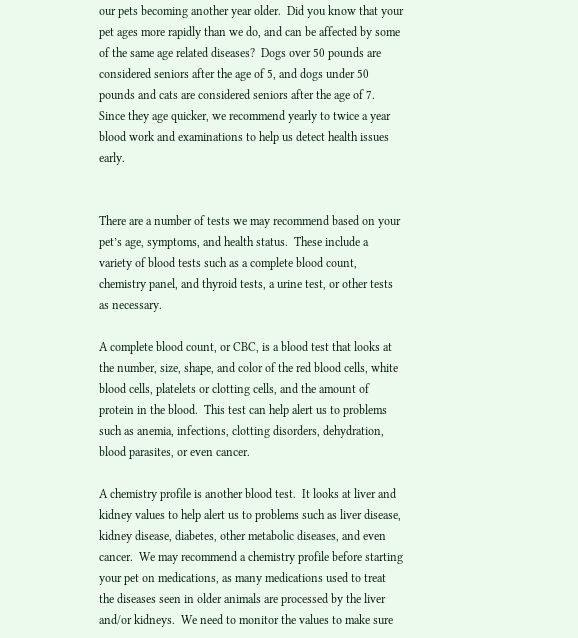our pets becoming another year older.  Did you know that your pet ages more rapidly than we do, and can be affected by some of the same age related diseases?  Dogs over 50 pounds are considered seniors after the age of 5, and dogs under 50 pounds and cats are considered seniors after the age of 7.  Since they age quicker, we recommend yearly to twice a year blood work and examinations to help us detect health issues early.


There are a number of tests we may recommend based on your pet’s age, symptoms, and health status.  These include a variety of blood tests such as a complete blood count, chemistry panel, and thyroid tests, a urine test, or other tests as necessary.

A complete blood count, or CBC, is a blood test that looks at the number, size, shape, and color of the red blood cells, white blood cells, platelets or clotting cells, and the amount of protein in the blood.  This test can help alert us to problems such as anemia, infections, clotting disorders, dehydration, blood parasites, or even cancer.

A chemistry profile is another blood test.  It looks at liver and kidney values to help alert us to problems such as liver disease, kidney disease, diabetes, other metabolic diseases, and even cancer.  We may recommend a chemistry profile before starting your pet on medications, as many medications used to treat the diseases seen in older animals are processed by the liver and/or kidneys.  We need to monitor the values to make sure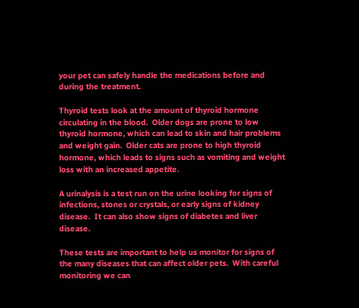your pet can safely handle the medications before and during the treatment.

Thyroid tests look at the amount of thyroid hormone circulating in the blood.  Older dogs are prone to low thyroid hormone, which can lead to skin and hair problems and weight gain.  Older cats are prone to high thyroid hormone, which leads to signs such as vomiting and weight loss with an increased appetite.

A urinalysis is a test run on the urine looking for signs of infections, stones or crystals, or early signs of kidney disease.  It can also show signs of diabetes and liver disease.

These tests are important to help us monitor for signs of the many diseases that can affect older pets.  With careful monitoring we can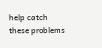help catch these problems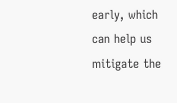early, which can help us mitigate the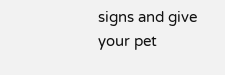signs and give your pet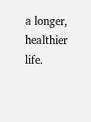a longer, healthier life.